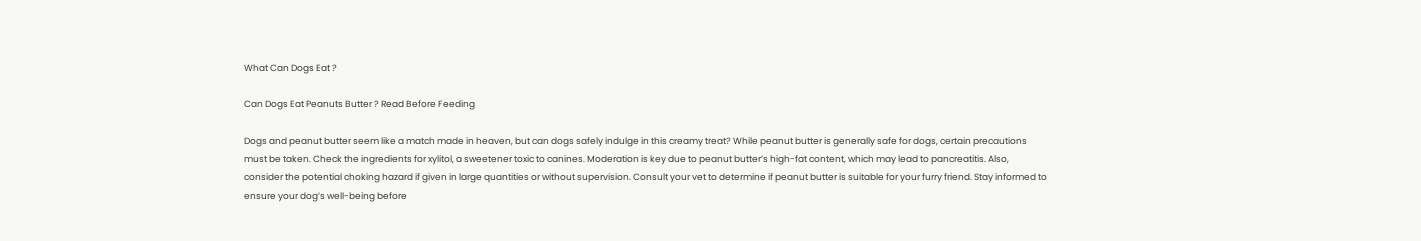What Can Dogs Eat ?

Can Dogs Eat Peanuts Butter ? Read Before Feeding

Dogs and peanut butter seem like a match made in heaven, but can dogs safely indulge in this creamy treat? While peanut butter is generally safe for dogs, certain precautions must be taken. Check the ingredients for xylitol, a sweetener toxic to canines. Moderation is key due to peanut butter’s high-fat content, which may lead to pancreatitis. Also, consider the potential choking hazard if given in large quantities or without supervision. Consult your vet to determine if peanut butter is suitable for your furry friend. Stay informed to ensure your dog’s well-being before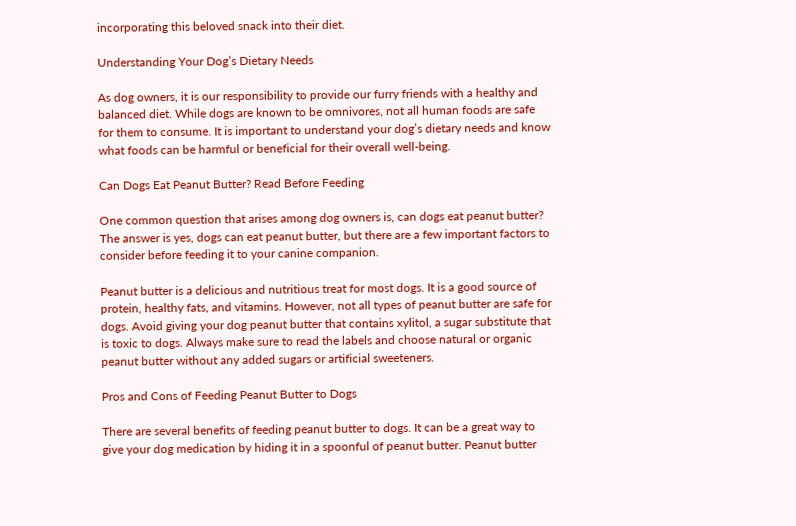incorporating this beloved snack into their diet.

Understanding Your Dog’s Dietary Needs

As dog owners, it is our responsibility to provide our furry friends with a healthy and balanced diet. While dogs are known to be omnivores, not all human foods are safe for them to consume. It is important to understand your dog’s dietary needs and know what foods can be harmful or beneficial for their overall well-being.

Can Dogs Eat Peanut Butter? Read Before Feeding

One common question that arises among dog owners is, can dogs eat peanut butter? The answer is yes, dogs can eat peanut butter, but there are a few important factors to consider before feeding it to your canine companion.

Peanut butter is a delicious and nutritious treat for most dogs. It is a good source of protein, healthy fats, and vitamins. However, not all types of peanut butter are safe for dogs. Avoid giving your dog peanut butter that contains xylitol, a sugar substitute that is toxic to dogs. Always make sure to read the labels and choose natural or organic peanut butter without any added sugars or artificial sweeteners.

Pros and Cons of Feeding Peanut Butter to Dogs

There are several benefits of feeding peanut butter to dogs. It can be a great way to give your dog medication by hiding it in a spoonful of peanut butter. Peanut butter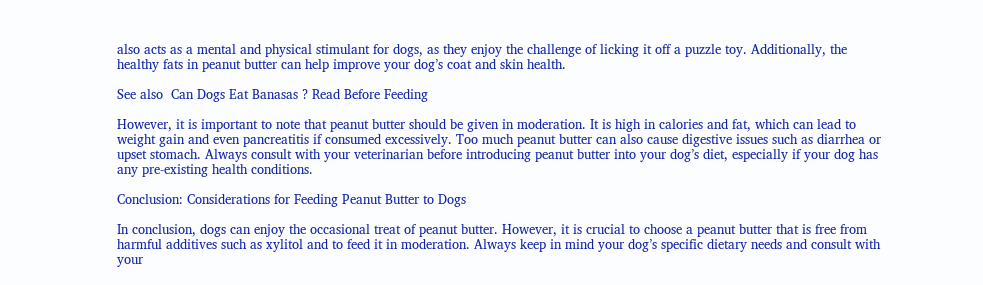also acts as a mental and physical stimulant for dogs, as they enjoy the challenge of licking it off a puzzle toy. Additionally, the healthy fats in peanut butter can help improve your dog’s coat and skin health.

See also  Can Dogs Eat Banasas ? Read Before Feeding

However, it is important to note that peanut butter should be given in moderation. It is high in calories and fat, which can lead to weight gain and even pancreatitis if consumed excessively. Too much peanut butter can also cause digestive issues such as diarrhea or upset stomach. Always consult with your veterinarian before introducing peanut butter into your dog’s diet, especially if your dog has any pre-existing health conditions.

Conclusion: Considerations for Feeding Peanut Butter to Dogs

In conclusion, dogs can enjoy the occasional treat of peanut butter. However, it is crucial to choose a peanut butter that is free from harmful additives such as xylitol and to feed it in moderation. Always keep in mind your dog’s specific dietary needs and consult with your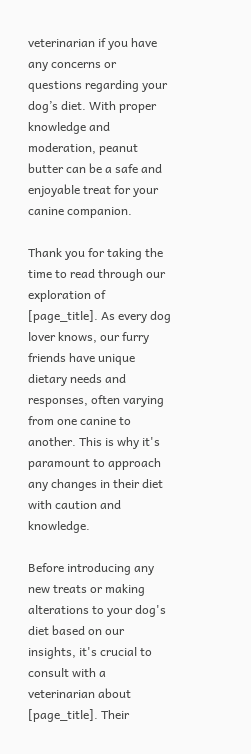veterinarian if you have any concerns or questions regarding your dog’s diet. With proper knowledge and moderation, peanut butter can be a safe and enjoyable treat for your canine companion.

Thank you for taking the time to read through our exploration of [page_title]. As every dog lover knows, our furry friends have unique dietary needs and responses, often varying from one canine to another. This is why it's paramount to approach any changes in their diet with caution and knowledge.

Before introducing any new treats or making alterations to your dog's diet based on our insights, it's crucial to consult with a veterinarian about [page_title]. Their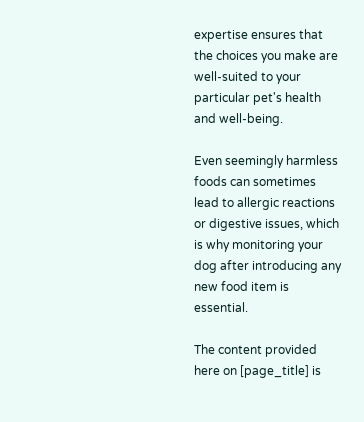expertise ensures that the choices you make are well-suited to your particular pet's health and well-being.

Even seemingly harmless foods can sometimes lead to allergic reactions or digestive issues, which is why monitoring your dog after introducing any new food item is essential.

The content provided here on [page_title] is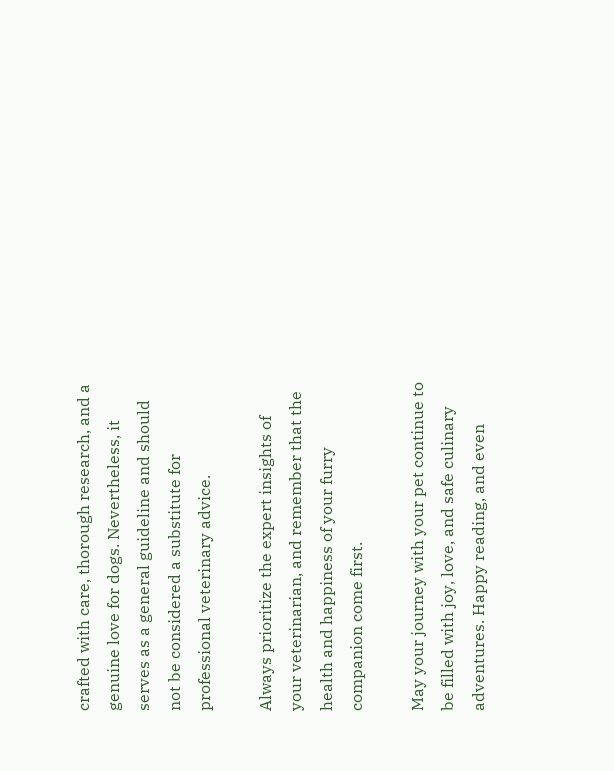crafted with care, thorough research, and a genuine love for dogs. Nevertheless, it serves as a general guideline and should not be considered a substitute for professional veterinary advice.

Always prioritize the expert insights of your veterinarian, and remember that the health and happiness of your furry companion come first.

May your journey with your pet continue to be filled with joy, love, and safe culinary adventures. Happy reading, and even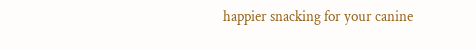happier snacking for your canine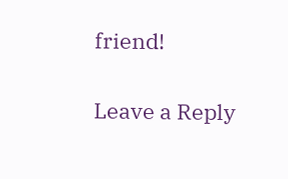friend!

Leave a Reply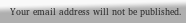Your email address will not be published.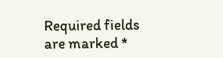Required fields are marked *